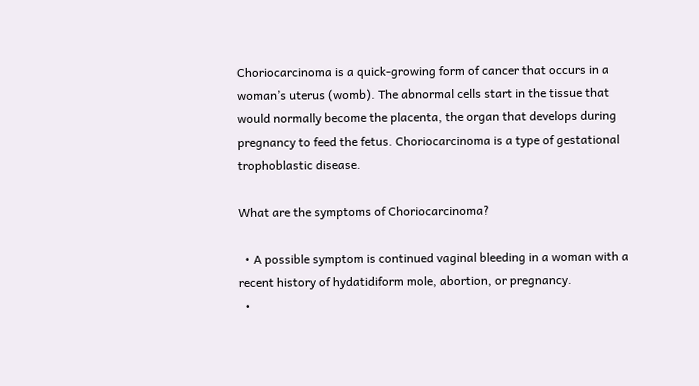Choriocarcinoma is a quick-growing form of cancer that occurs in a woman’s uterus (womb). The abnormal cells start in the tissue that would normally become the placenta, the organ that develops during pregnancy to feed the fetus. Choriocarcinoma is a type of gestational trophoblastic disease.

What are the symptoms of Choriocarcinoma?

  • A possible symptom is continued vaginal bleeding in a woman with a recent history of hydatidiform mole, abortion, or pregnancy.
  •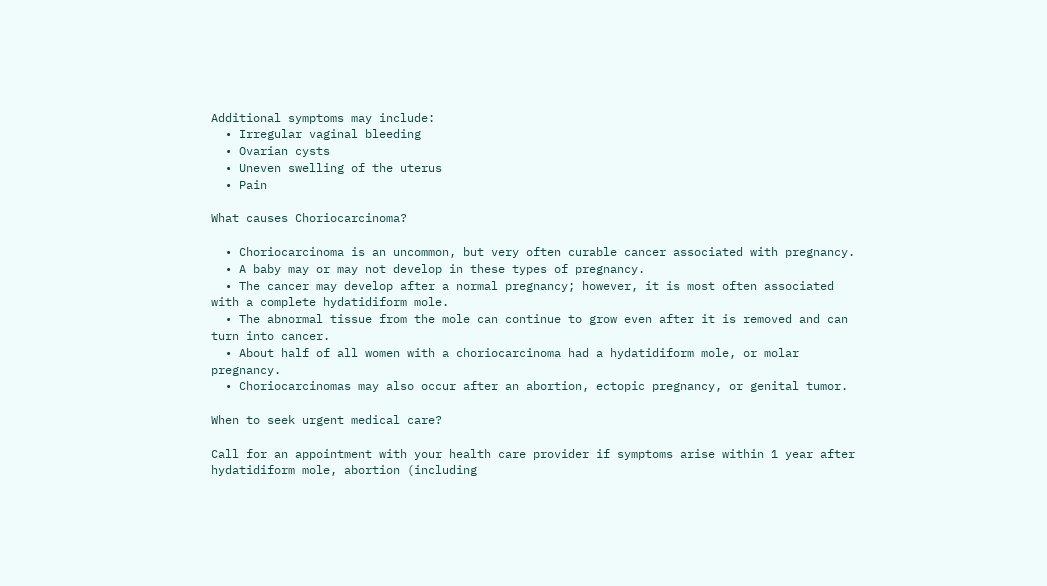Additional symptoms may include:
  • Irregular vaginal bleeding
  • Ovarian cysts
  • Uneven swelling of the uterus
  • Pain

What causes Choriocarcinoma?

  • Choriocarcinoma is an uncommon, but very often curable cancer associated with pregnancy.
  • A baby may or may not develop in these types of pregnancy.
  • The cancer may develop after a normal pregnancy; however, it is most often associated with a complete hydatidiform mole.
  • The abnormal tissue from the mole can continue to grow even after it is removed and can turn into cancer.
  • About half of all women with a choriocarcinoma had a hydatidiform mole, or molar pregnancy.
  • Choriocarcinomas may also occur after an abortion, ectopic pregnancy, or genital tumor.

When to seek urgent medical care?

Call for an appointment with your health care provider if symptoms arise within 1 year after hydatidiform mole, abortion (including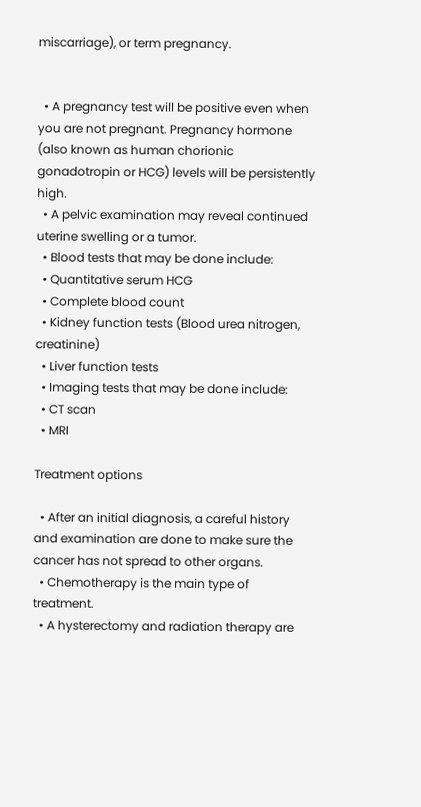miscarriage), or term pregnancy.


  • A pregnancy test will be positive even when you are not pregnant. Pregnancy hormone (also known as human chorionic gonadotropin or HCG) levels will be persistently high.
  • A pelvic examination may reveal continued uterine swelling or a tumor.
  • Blood tests that may be done include:
  • Quantitative serum HCG
  • Complete blood count
  • Kidney function tests (Blood urea nitrogen, creatinine)
  • Liver function tests
  • Imaging tests that may be done include:
  • CT scan
  • MRI

Treatment options

  • After an initial diagnosis, a careful history and examination are done to make sure the cancer has not spread to other organs.
  • Chemotherapy is the main type of treatment.
  • A hysterectomy and radiation therapy are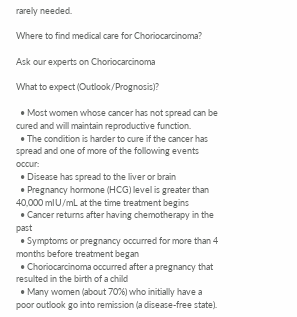rarely needed.

Where to find medical care for Choriocarcinoma?

Ask our experts on Choriocarcinoma

What to expect (Outlook/Prognosis)?

  • Most women whose cancer has not spread can be cured and will maintain reproductive function.
  • The condition is harder to cure if the cancer has spread and one of more of the following events occur:
  • Disease has spread to the liver or brain
  • Pregnancy hormone (HCG) level is greater than 40,000 mIU/mL at the time treatment begins
  • Cancer returns after having chemotherapy in the past
  • Symptoms or pregnancy occurred for more than 4 months before treatment began
  • Choriocarcinoma occurred after a pregnancy that resulted in the birth of a child
  • Many women (about 70%) who initially have a poor outlook go into remission (a disease-free state).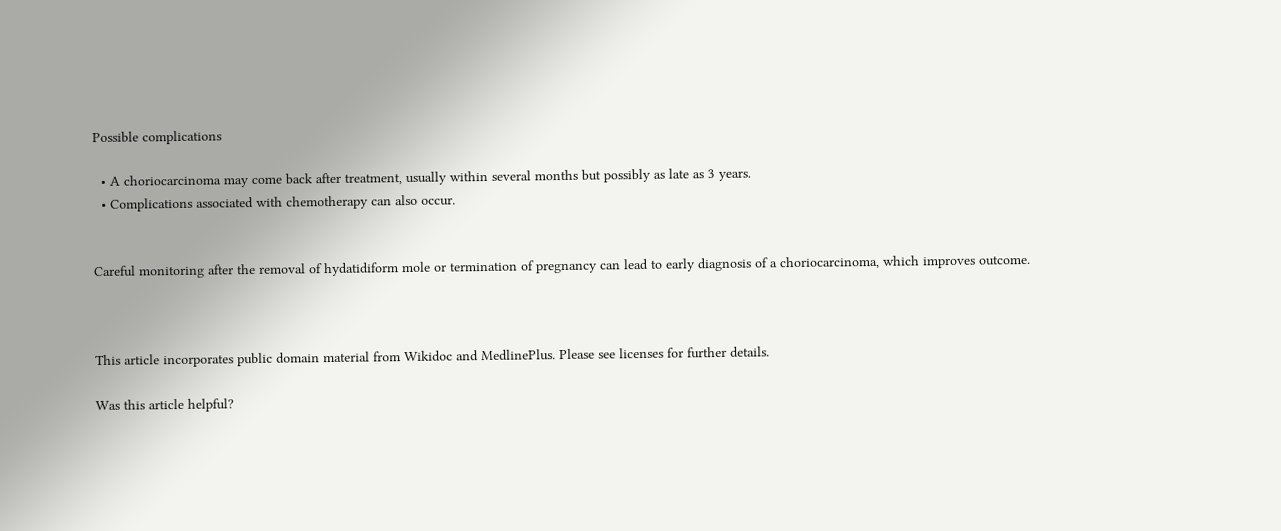Possible complications

  • A choriocarcinoma may come back after treatment, usually within several months but possibly as late as 3 years.
  • Complications associated with chemotherapy can also occur.


Careful monitoring after the removal of hydatidiform mole or termination of pregnancy can lead to early diagnosis of a choriocarcinoma, which improves outcome.



This article incorporates public domain material from Wikidoc and MedlinePlus. Please see licenses for further details.

Was this article helpful?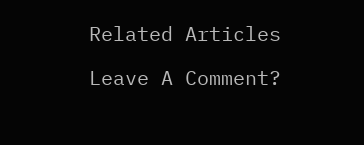Related Articles

Leave A Comment?